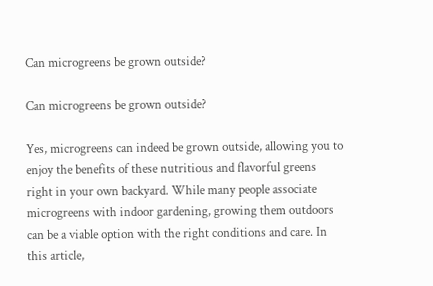Can microgreens be grown outside?

Can microgreens be grown outside?

Yes, microgreens can indeed be grown outside, allowing you to enjoy the benefits of these nutritious and flavorful greens right in your own backyard. While many people associate microgreens with indoor gardening, growing them outdoors can be a viable option with the right conditions and care. In this article,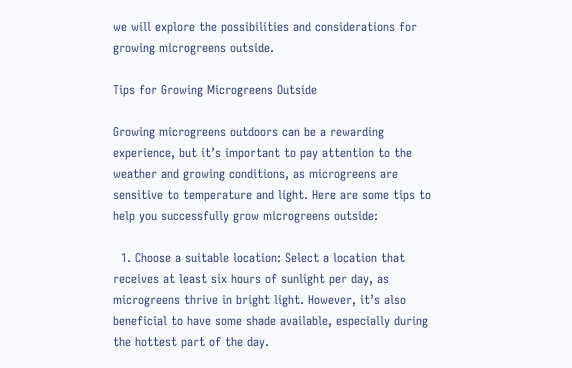we will explore the possibilities and considerations for growing microgreens outside.

Tips for Growing Microgreens Outside

Growing microgreens outdoors can be a rewarding experience, but it’s important to pay attention to the weather and growing conditions, as microgreens are sensitive to temperature and light. Here are some tips to help you successfully grow microgreens outside:

  1. Choose a suitable location: Select a location that receives at least six hours of sunlight per day, as microgreens thrive in bright light. However, it’s also beneficial to have some shade available, especially during the hottest part of the day.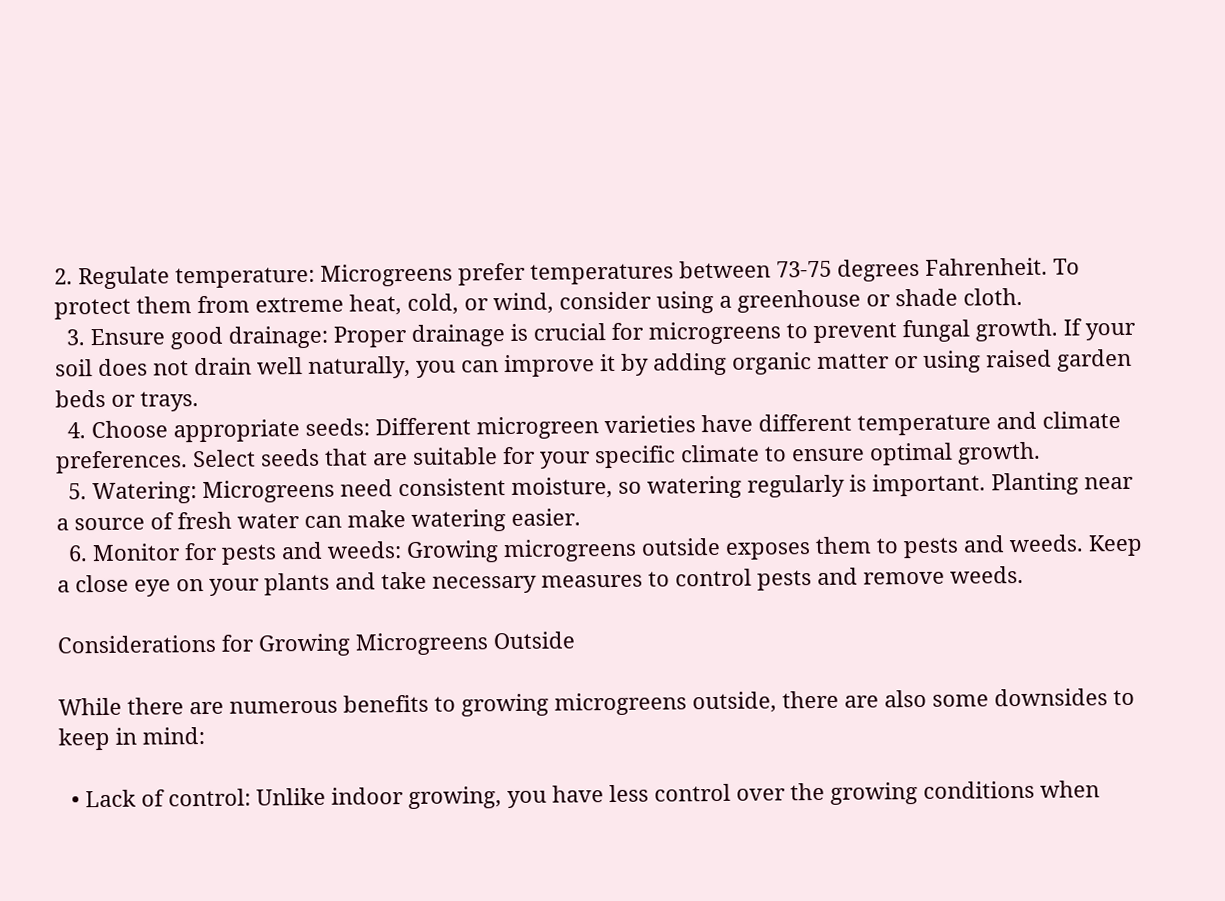2. Regulate temperature: Microgreens prefer temperatures between 73-75 degrees Fahrenheit. To protect them from extreme heat, cold, or wind, consider using a greenhouse or shade cloth.
  3. Ensure good drainage: Proper drainage is crucial for microgreens to prevent fungal growth. If your soil does not drain well naturally, you can improve it by adding organic matter or using raised garden beds or trays.
  4. Choose appropriate seeds: Different microgreen varieties have different temperature and climate preferences. Select seeds that are suitable for your specific climate to ensure optimal growth.
  5. Watering: Microgreens need consistent moisture, so watering regularly is important. Planting near a source of fresh water can make watering easier.
  6. Monitor for pests and weeds: Growing microgreens outside exposes them to pests and weeds. Keep a close eye on your plants and take necessary measures to control pests and remove weeds.

Considerations for Growing Microgreens Outside

While there are numerous benefits to growing microgreens outside, there are also some downsides to keep in mind:

  • Lack of control: Unlike indoor growing, you have less control over the growing conditions when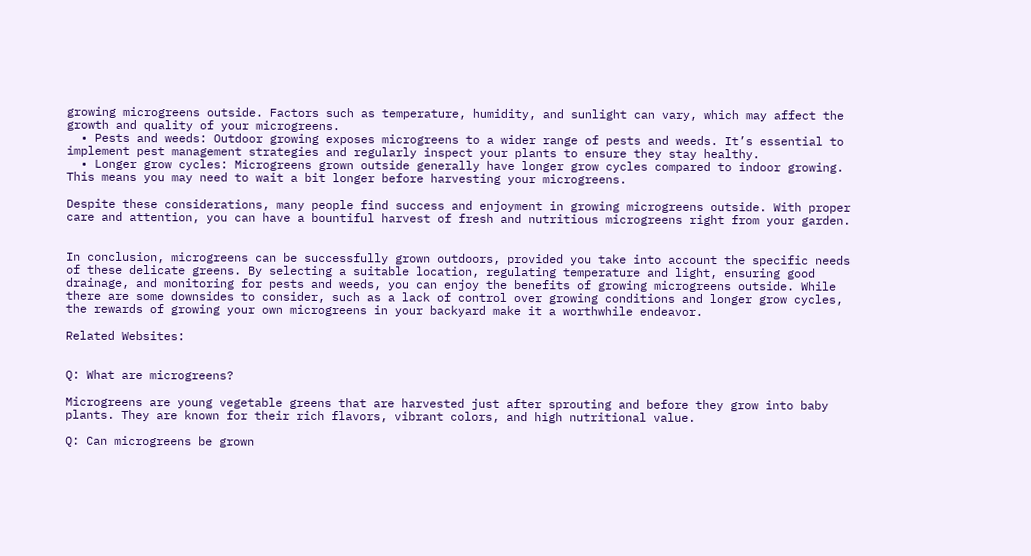growing microgreens outside. Factors such as temperature, humidity, and sunlight can vary, which may affect the growth and quality of your microgreens.
  • Pests and weeds: Outdoor growing exposes microgreens to a wider range of pests and weeds. It’s essential to implement pest management strategies and regularly inspect your plants to ensure they stay healthy.
  • Longer grow cycles: Microgreens grown outside generally have longer grow cycles compared to indoor growing. This means you may need to wait a bit longer before harvesting your microgreens.

Despite these considerations, many people find success and enjoyment in growing microgreens outside. With proper care and attention, you can have a bountiful harvest of fresh and nutritious microgreens right from your garden.


In conclusion, microgreens can be successfully grown outdoors, provided you take into account the specific needs of these delicate greens. By selecting a suitable location, regulating temperature and light, ensuring good drainage, and monitoring for pests and weeds, you can enjoy the benefits of growing microgreens outside. While there are some downsides to consider, such as a lack of control over growing conditions and longer grow cycles, the rewards of growing your own microgreens in your backyard make it a worthwhile endeavor.

Related Websites:


Q: What are microgreens?

Microgreens are young vegetable greens that are harvested just after sprouting and before they grow into baby plants. They are known for their rich flavors, vibrant colors, and high nutritional value.

Q: Can microgreens be grown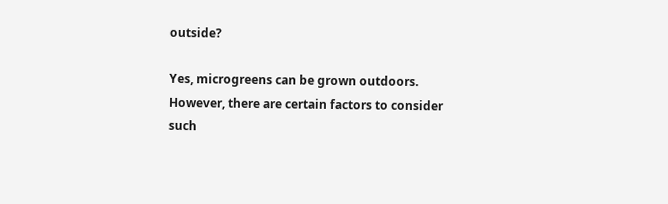outside?

Yes, microgreens can be grown outdoors. However, there are certain factors to consider such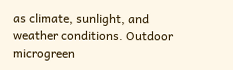as climate, sunlight, and weather conditions. Outdoor microgreen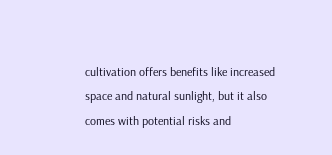cultivation offers benefits like increased space and natural sunlight, but it also comes with potential risks and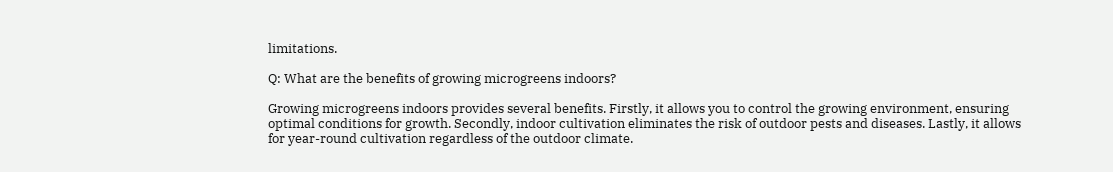limitations.

Q: What are the benefits of growing microgreens indoors?

Growing microgreens indoors provides several benefits. Firstly, it allows you to control the growing environment, ensuring optimal conditions for growth. Secondly, indoor cultivation eliminates the risk of outdoor pests and diseases. Lastly, it allows for year-round cultivation regardless of the outdoor climate.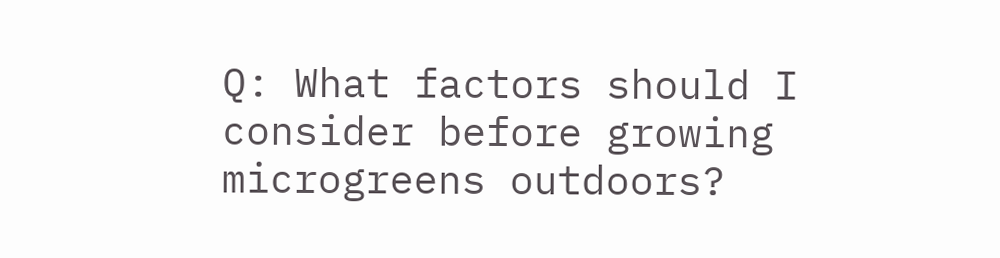Q: What factors should I consider before growing microgreens outdoors?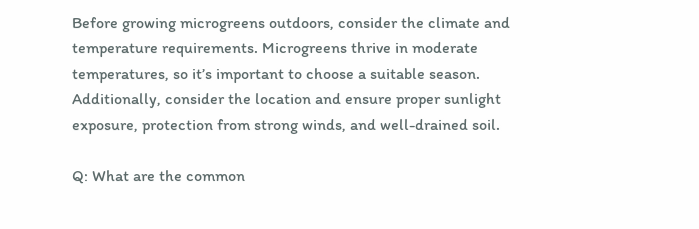Before growing microgreens outdoors, consider the climate and temperature requirements. Microgreens thrive in moderate temperatures, so it’s important to choose a suitable season. Additionally, consider the location and ensure proper sunlight exposure, protection from strong winds, and well-drained soil.

Q: What are the common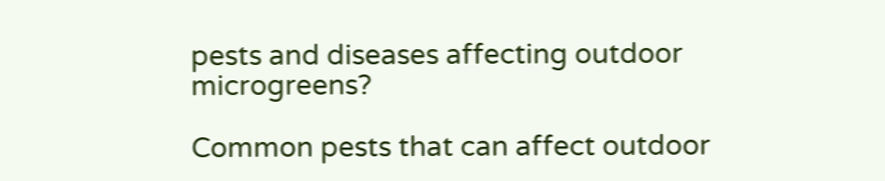pests and diseases affecting outdoor microgreens?

Common pests that can affect outdoor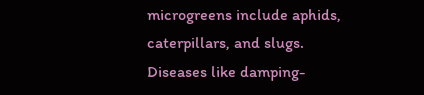microgreens include aphids, caterpillars, and slugs. Diseases like damping-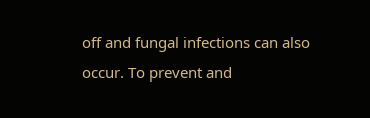off and fungal infections can also occur. To prevent and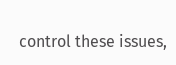control these issues,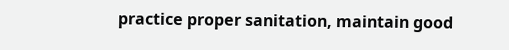practice proper sanitation, maintain good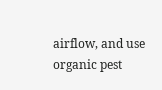airflow, and use organic pest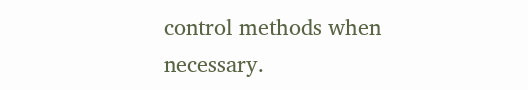control methods when necessary.